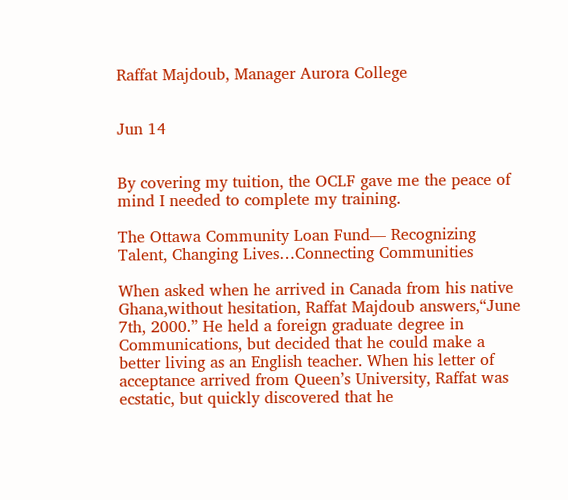Raffat Majdoub, Manager Aurora College


Jun 14


By covering my tuition, the OCLF gave me the peace of mind I needed to complete my training.

The Ottawa Community Loan Fund— Recognizing Talent, Changing Lives…Connecting Communities

When asked when he arrived in Canada from his native Ghana,without hesitation, Raffat Majdoub answers,“June 7th, 2000.” He held a foreign graduate degree in Communications, but decided that he could make a better living as an English teacher. When his letter of acceptance arrived from Queen’s University, Raffat was ecstatic, but quickly discovered that he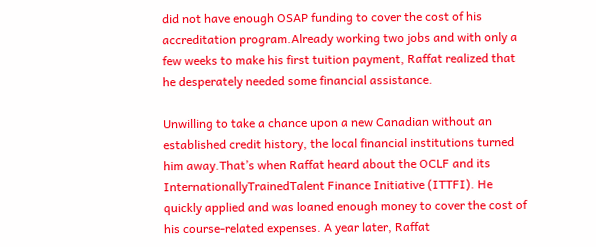did not have enough OSAP funding to cover the cost of his accreditation program.Already working two jobs and with only a few weeks to make his first tuition payment, Raffat realized that he desperately needed some financial assistance.

Unwilling to take a chance upon a new Canadian without an established credit history, the local financial institutions turned him away.That’s when Raffat heard about the OCLF and its InternationallyTrainedTalent Finance Initiative (ITTFI). He quickly applied and was loaned enough money to cover the cost of his course-related expenses. A year later, Raffat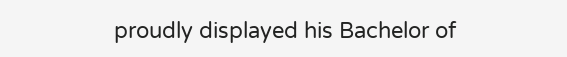proudly displayed his Bachelor of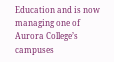Education and is now managing one of Aurora College’s campuses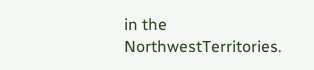in the NorthwestTerritories.